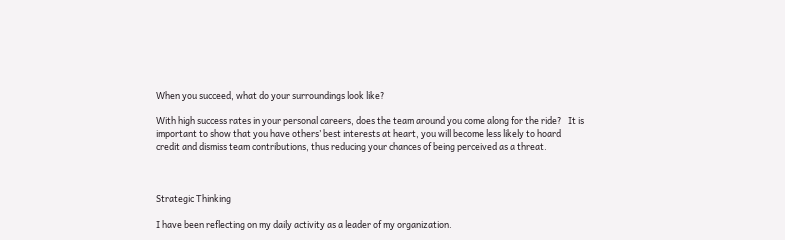When you succeed, what do your surroundings look like?

With high success rates in your personal careers, does the team around you come along for the ride?   It is important to show that you have others’ best interests at heart, you will become less likely to hoard credit and dismiss team contributions, thus reducing your chances of being perceived as a threat.



Strategic Thinking

I have been reflecting on my daily activity as a leader of my organization.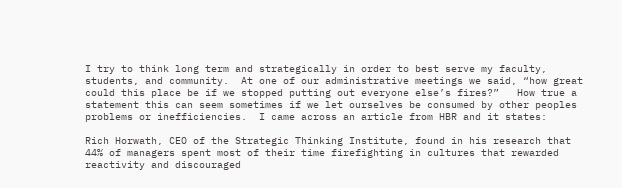I try to think long term and strategically in order to best serve my faculty, students, and community.  At one of our administrative meetings we said, “how great could this place be if we stopped putting out everyone else’s fires?”   How true a statement this can seem sometimes if we let ourselves be consumed by other peoples problems or inefficiencies.  I came across an article from HBR and it states:

Rich Horwath, CEO of the Strategic Thinking Institute, found in his research that 44% of managers spent most of their time firefighting in cultures that rewarded reactivity and discouraged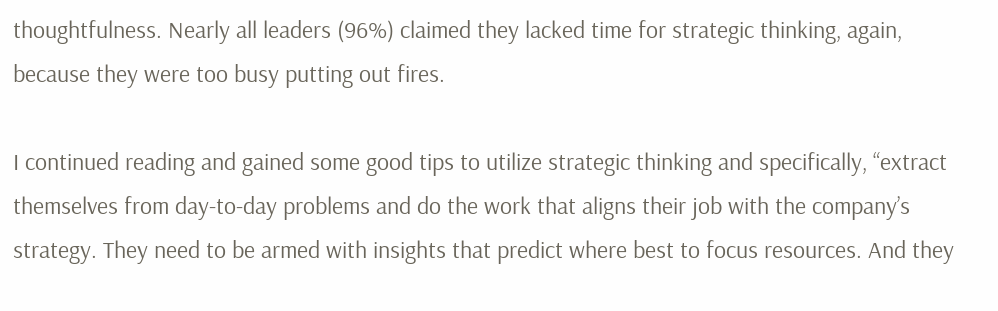thoughtfulness. Nearly all leaders (96%) claimed they lacked time for strategic thinking, again, because they were too busy putting out fires.

I continued reading and gained some good tips to utilize strategic thinking and specifically, “extract themselves from day-to-day problems and do the work that aligns their job with the company’s strategy. They need to be armed with insights that predict where best to focus resources. And they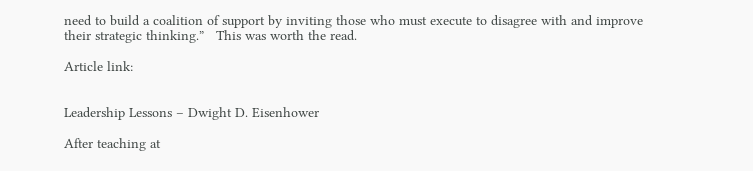need to build a coalition of support by inviting those who must execute to disagree with and improve their strategic thinking.”   This was worth the read.

Article link:


Leadership Lessons – Dwight D. Eisenhower

After teaching at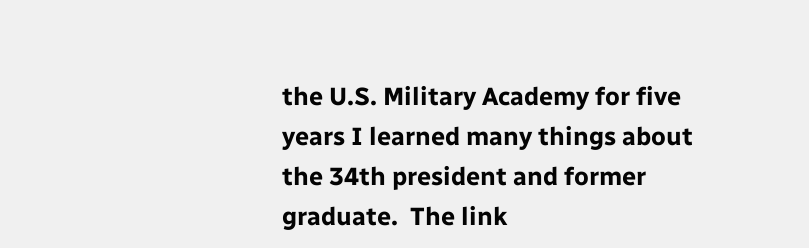the U.S. Military Academy for five years I learned many things about the 34th president and former graduate.  The link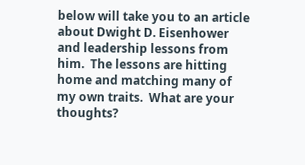below will take you to an article about Dwight D. Eisenhower and leadership lessons from him.  The lessons are hitting home and matching many of my own traits.  What are your thoughts?